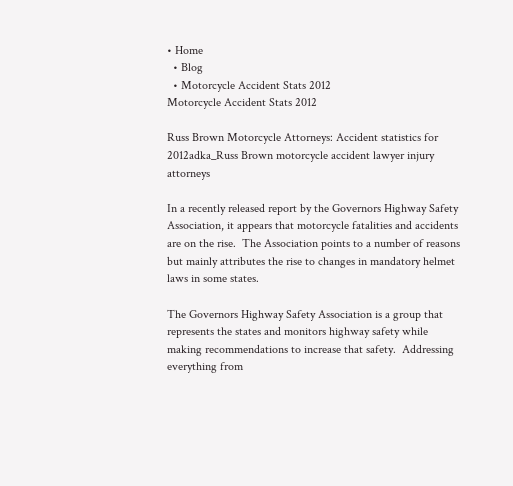• Home
  • Blog
  • Motorcycle Accident Stats 2012
Motorcycle Accident Stats 2012

Russ Brown Motorcycle Attorneys: Accident statistics for 2012adka_Russ Brown motorcycle accident lawyer injury attorneys

In a recently released report by the Governors Highway Safety Association, it appears that motorcycle fatalities and accidents are on the rise.  The Association points to a number of reasons but mainly attributes the rise to changes in mandatory helmet laws in some states.

The Governors Highway Safety Association is a group that represents the states and monitors highway safety while making recommendations to increase that safety.  Addressing everything from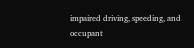impaired driving, speeding, and occupant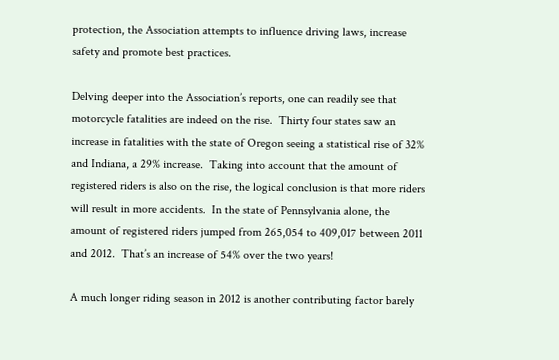protection, the Association attempts to influence driving laws, increase safety and promote best practices.

Delving deeper into the Association’s reports, one can readily see that motorcycle fatalities are indeed on the rise.  Thirty four states saw an increase in fatalities with the state of Oregon seeing a statistical rise of 32% and Indiana, a 29% increase.  Taking into account that the amount of registered riders is also on the rise, the logical conclusion is that more riders will result in more accidents.  In the state of Pennsylvania alone, the amount of registered riders jumped from 265,054 to 409,017 between 2011 and 2012.  That’s an increase of 54% over the two years!

A much longer riding season in 2012 is another contributing factor barely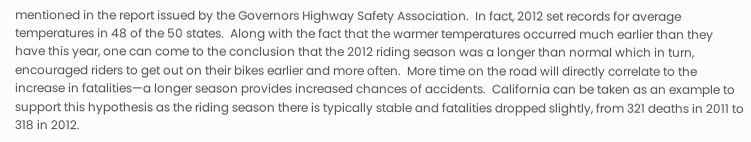mentioned in the report issued by the Governors Highway Safety Association.  In fact, 2012 set records for average temperatures in 48 of the 50 states.  Along with the fact that the warmer temperatures occurred much earlier than they have this year, one can come to the conclusion that the 2012 riding season was a longer than normal which in turn, encouraged riders to get out on their bikes earlier and more often.  More time on the road will directly correlate to the increase in fatalities—a longer season provides increased chances of accidents.  California can be taken as an example to support this hypothesis as the riding season there is typically stable and fatalities dropped slightly, from 321 deaths in 2011 to 318 in 2012.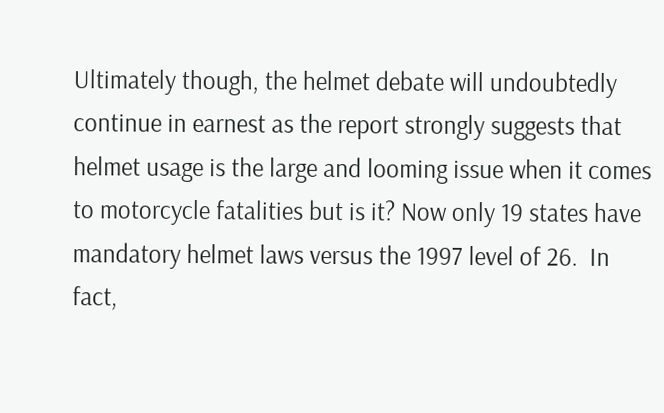Ultimately though, the helmet debate will undoubtedly continue in earnest as the report strongly suggests that helmet usage is the large and looming issue when it comes to motorcycle fatalities but is it? Now only 19 states have mandatory helmet laws versus the 1997 level of 26.  In fact,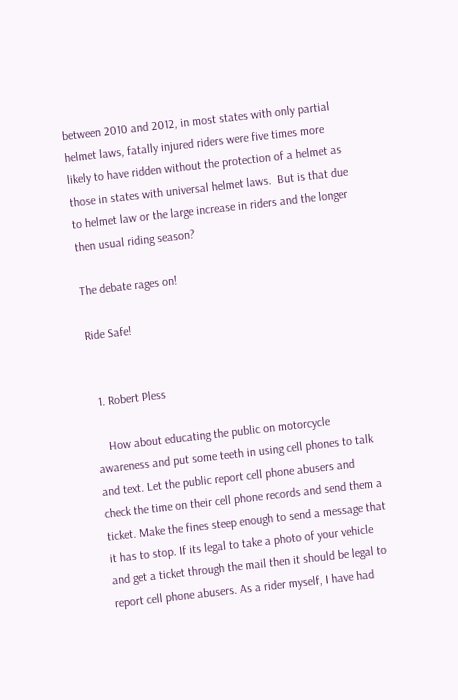between 2010 and 2012, in most states with only partial helmet laws, fatally injured riders were five times more likely to have ridden without the protection of a helmet as those in states with universal helmet laws.  But is that due to helmet law or the large increase in riders and the longer then usual riding season?

The debate rages on!

Ride Safe!


  1. Robert Pless

    How about educating the public on motorcycle awareness and put some teeth in using cell phones to talk and text. Let the public report cell phone abusers and check the time on their cell phone records and send them a ticket. Make the fines steep enough to send a message that it has to stop. If its legal to take a photo of your vehicle and get a ticket through the mail then it should be legal to report cell phone abusers. As a rider myself, I have had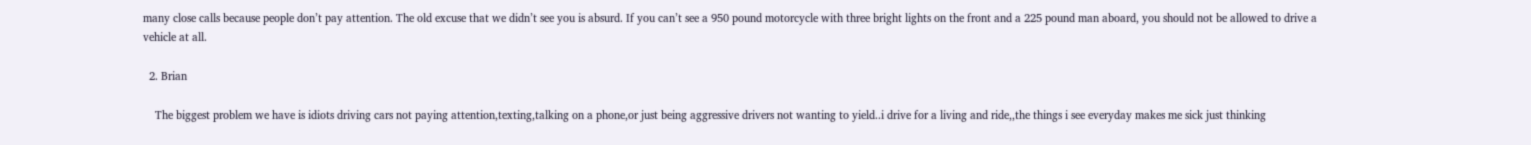many close calls because people don’t pay attention. The old excuse that we didn’t see you is absurd. If you can’t see a 950 pound motorcycle with three bright lights on the front and a 225 pound man aboard, you should not be allowed to drive a vehicle at all.

  2. Brian

    The biggest problem we have is idiots driving cars not paying attention,texting,talking on a phone,or just being aggressive drivers not wanting to yield..i drive for a living and ride,,the things i see everyday makes me sick just thinking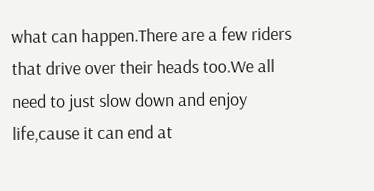what can happen.There are a few riders that drive over their heads too.We all need to just slow down and enjoy life,cause it can end at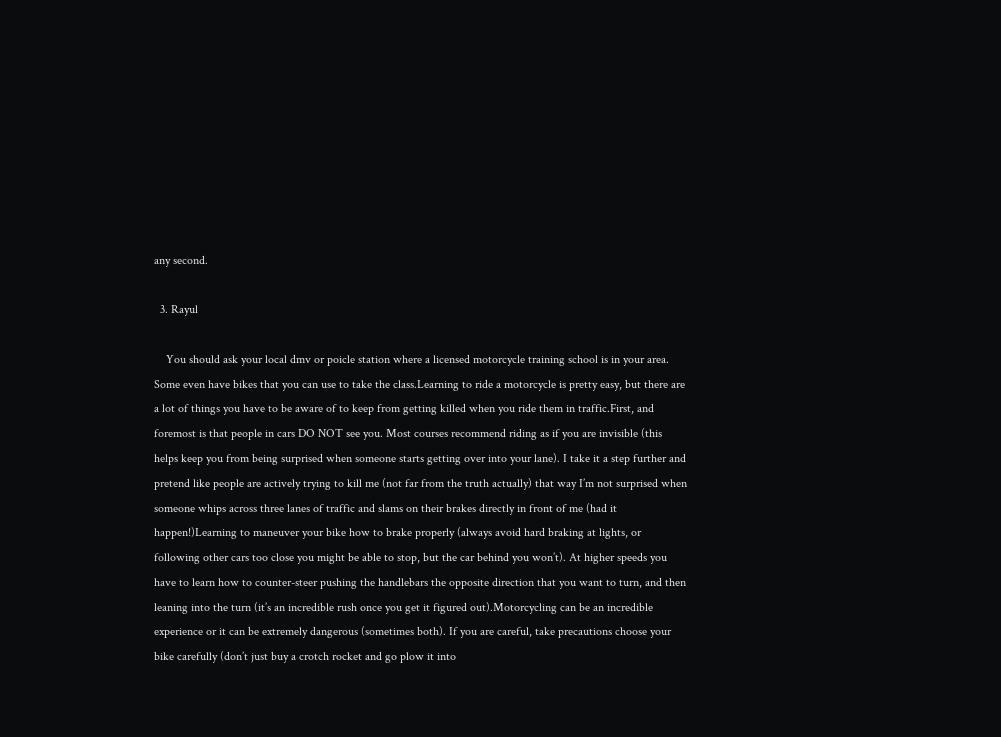any second.

  3. Rayul

    You should ask your local dmv or poicle station where a licensed motorcycle training school is in your area. Some even have bikes that you can use to take the class.Learning to ride a motorcycle is pretty easy, but there are a lot of things you have to be aware of to keep from getting killed when you ride them in traffic.First, and foremost is that people in cars DO NOT see you. Most courses recommend riding as if you are invisible (this helps keep you from being surprised when someone starts getting over into your lane). I take it a step further and pretend like people are actively trying to kill me (not far from the truth actually) that way I’m not surprised when someone whips across three lanes of traffic and slams on their brakes directly in front of me (had it happen!)Learning to maneuver your bike how to brake properly (always avoid hard braking at lights, or following other cars too close you might be able to stop, but the car behind you won’t). At higher speeds you have to learn how to counter-steer pushing the handlebars the opposite direction that you want to turn, and then leaning into the turn (it’s an incredible rush once you get it figured out).Motorcycling can be an incredible experience or it can be extremely dangerous (sometimes both). If you are careful, take precautions choose your bike carefully (don’t just buy a crotch rocket and go plow it into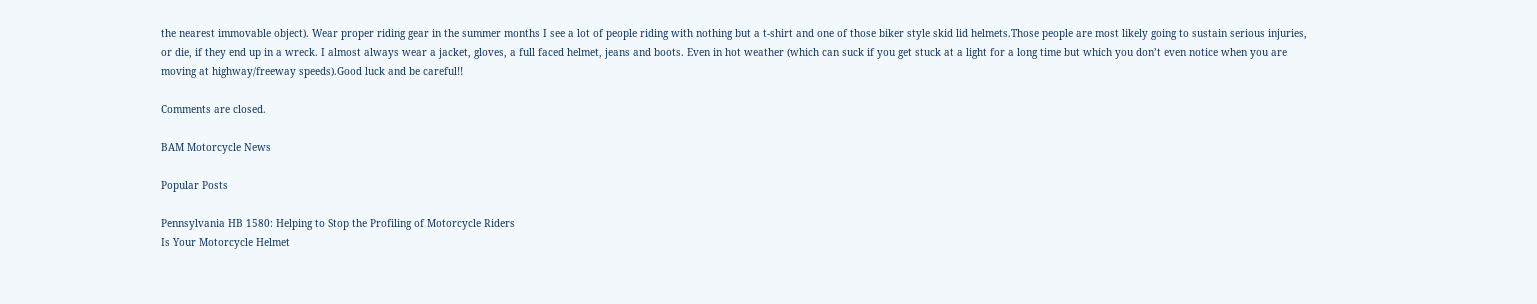the nearest immovable object). Wear proper riding gear in the summer months I see a lot of people riding with nothing but a t-shirt and one of those biker style skid lid helmets.Those people are most likely going to sustain serious injuries, or die, if they end up in a wreck. I almost always wear a jacket, gloves, a full faced helmet, jeans and boots. Even in hot weather (which can suck if you get stuck at a light for a long time but which you don’t even notice when you are moving at highway/freeway speeds).Good luck and be careful!!

Comments are closed.

BAM Motorcycle News

Popular Posts

Pennsylvania HB 1580: Helping to Stop the Profiling of Motorcycle Riders
Is Your Motorcycle Helmet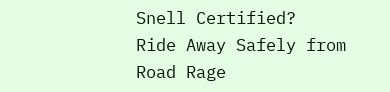Snell Certified?
Ride Away Safely from Road Rage